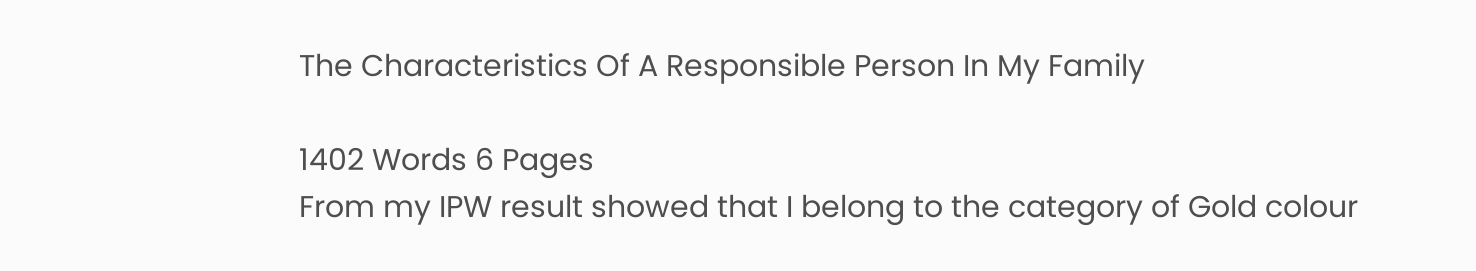The Characteristics Of A Responsible Person In My Family

1402 Words 6 Pages
From my IPW result showed that I belong to the category of Gold colour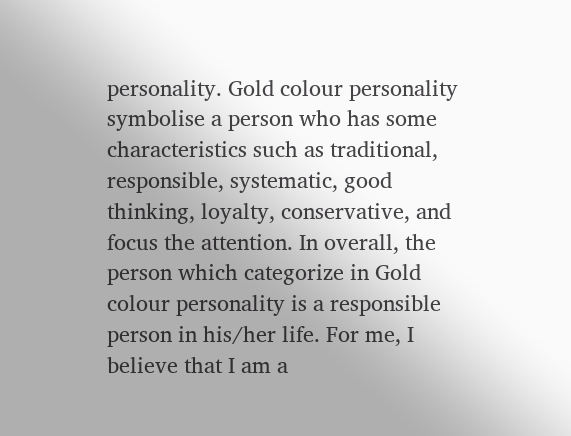personality. Gold colour personality symbolise a person who has some characteristics such as traditional, responsible, systematic, good thinking, loyalty, conservative, and focus the attention. In overall, the person which categorize in Gold colour personality is a responsible person in his/her life. For me, I believe that I am a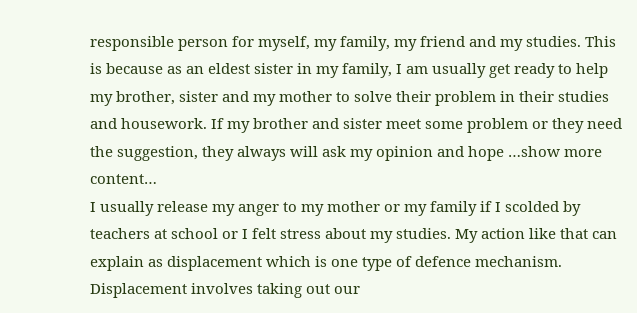responsible person for myself, my family, my friend and my studies. This is because as an eldest sister in my family, I am usually get ready to help my brother, sister and my mother to solve their problem in their studies and housework. If my brother and sister meet some problem or they need the suggestion, they always will ask my opinion and hope …show more content…
I usually release my anger to my mother or my family if I scolded by teachers at school or I felt stress about my studies. My action like that can explain as displacement which is one type of defence mechanism. Displacement involves taking out our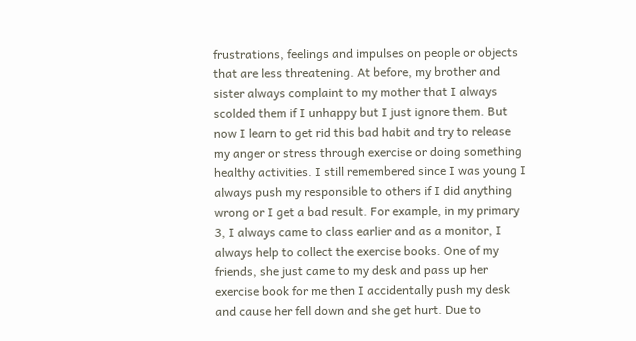frustrations, feelings and impulses on people or objects that are less threatening. At before, my brother and sister always complaint to my mother that I always scolded them if I unhappy but I just ignore them. But now I learn to get rid this bad habit and try to release my anger or stress through exercise or doing something healthy activities. I still remembered since I was young I always push my responsible to others if I did anything wrong or I get a bad result. For example, in my primary 3, I always came to class earlier and as a monitor, I always help to collect the exercise books. One of my friends, she just came to my desk and pass up her exercise book for me then I accidentally push my desk and cause her fell down and she get hurt. Due to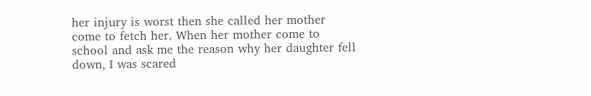her injury is worst then she called her mother come to fetch her. When her mother come to school and ask me the reason why her daughter fell down, I was scared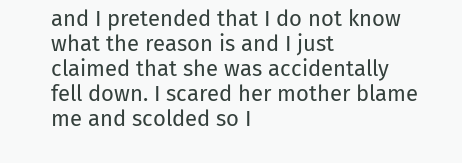and I pretended that I do not know what the reason is and I just claimed that she was accidentally fell down. I scared her mother blame me and scolded so I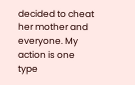decided to cheat her mother and everyone. My action is one type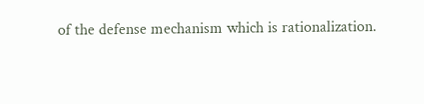of the defense mechanism which is rationalization.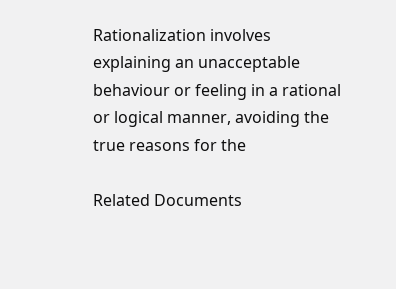Rationalization involves explaining an unacceptable behaviour or feeling in a rational or logical manner, avoiding the true reasons for the

Related Documents